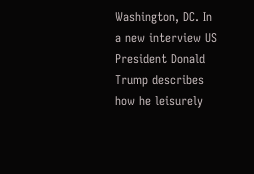Washington, DC. In a new interview US President Donald Trump describes how he leisurely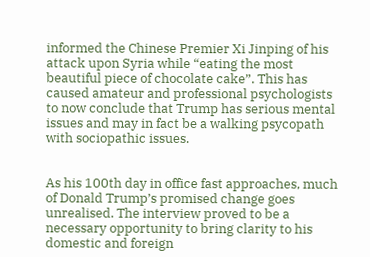informed the Chinese Premier Xi Jinping of his attack upon Syria while “eating the most beautiful piece of chocolate cake”. This has caused amateur and professional psychologists to now conclude that Trump has serious mental issues and may in fact be a walking psycopath with sociopathic issues.


As his 100th day in office fast approaches, much of Donald Trump’s promised change goes unrealised. The interview proved to be a necessary opportunity to bring clarity to his domestic and foreign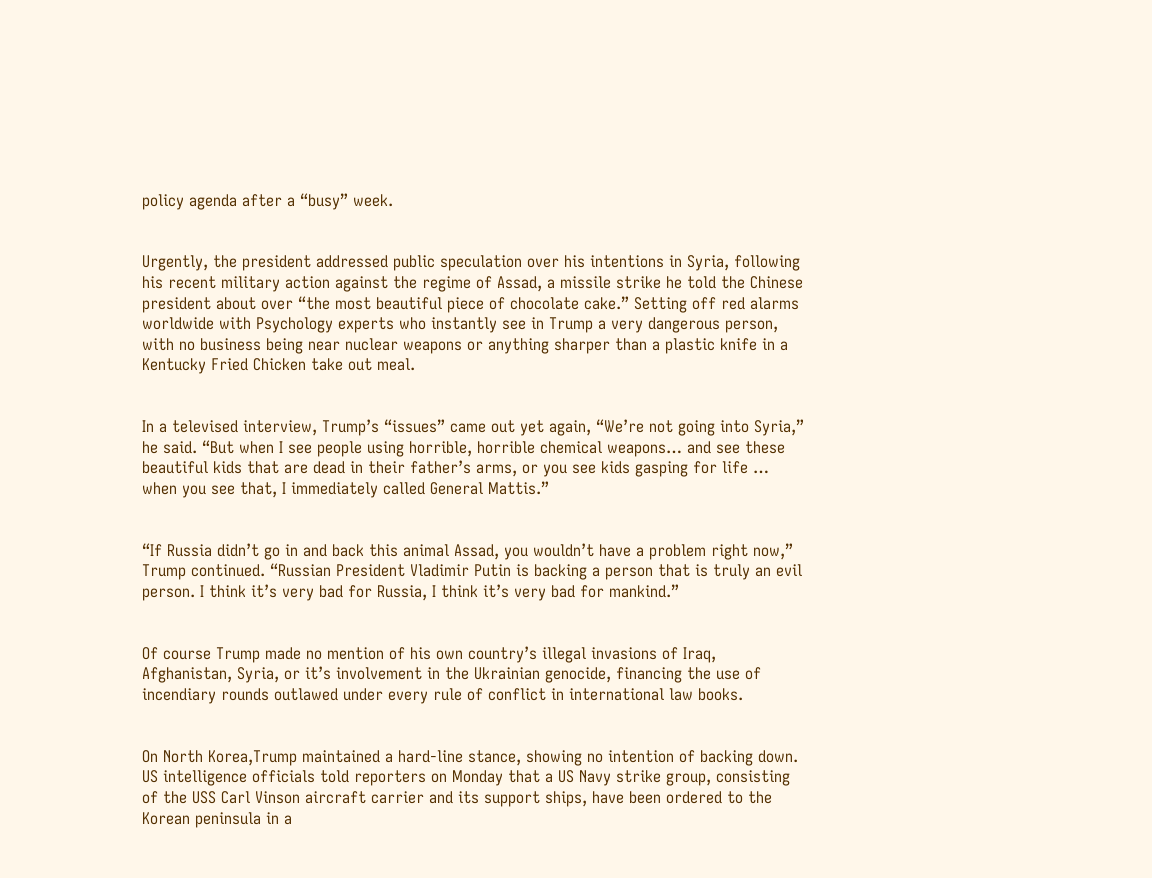policy agenda after a “busy” week.


Urgently, the president addressed public speculation over his intentions in Syria, following his recent military action against the regime of Assad, a missile strike he told the Chinese president about over “the most beautiful piece of chocolate cake.” Setting off red alarms worldwide with Psychology experts who instantly see in Trump a very dangerous person, with no business being near nuclear weapons or anything sharper than a plastic knife in a Kentucky Fried Chicken take out meal.


In a televised interview, Trump’s “issues” came out yet again, “We’re not going into Syria,” he said. “But when I see people using horrible, horrible chemical weapons… and see these beautiful kids that are dead in their father’s arms, or you see kids gasping for life … when you see that, I immediately called General Mattis.”


“If Russia didn’t go in and back this animal Assad, you wouldn’t have a problem right now,” Trump continued. “Russian President Vladimir Putin is backing a person that is truly an evil person. I think it’s very bad for Russia, I think it’s very bad for mankind.”


Of course Trump made no mention of his own country’s illegal invasions of Iraq, Afghanistan, Syria, or it’s involvement in the Ukrainian genocide, financing the use of incendiary rounds outlawed under every rule of conflict in international law books.


On North Korea,Trump maintained a hard-line stance, showing no intention of backing down. US intelligence officials told reporters on Monday that a US Navy strike group, consisting of the USS Carl Vinson aircraft carrier and its support ships, have been ordered to the Korean peninsula in a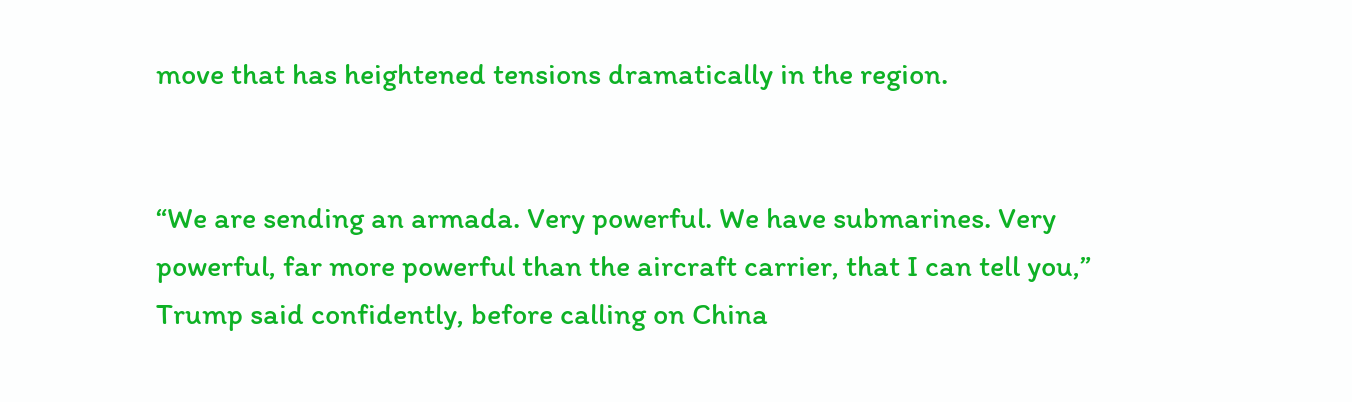move that has heightened tensions dramatically in the region.


“We are sending an armada. Very powerful. We have submarines. Very powerful, far more powerful than the aircraft carrier, that I can tell you,” Trump said confidently, before calling on China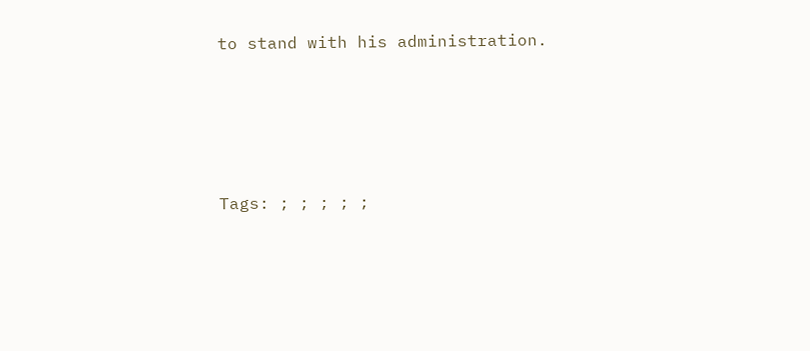to stand with his administration.




Tags: ; ; ; ; ;